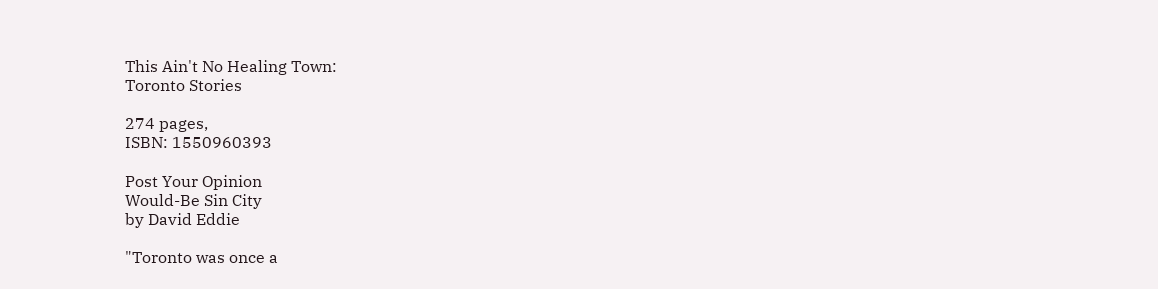This Ain't No Healing Town:
Toronto Stories

274 pages,
ISBN: 1550960393

Post Your Opinion
Would-Be Sin City
by David Eddie

"Toronto was once a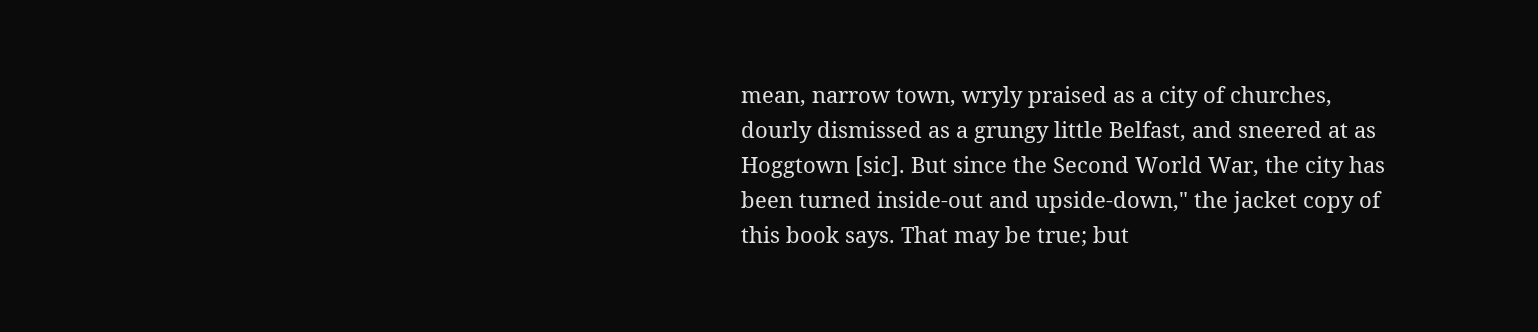mean, narrow town, wryly praised as a city of churches, dourly dismissed as a grungy little Belfast, and sneered at as Hoggtown [sic]. But since the Second World War, the city has been turned inside-out and upside-down," the jacket copy of this book says. That may be true; but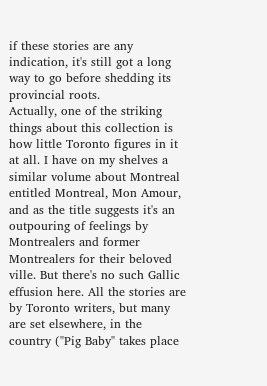if these stories are any indication, it's still got a long way to go before shedding its provincial roots.
Actually, one of the striking things about this collection is how little Toronto figures in it at all. I have on my shelves a similar volume about Montreal entitled Montreal, Mon Amour, and as the title suggests it's an outpouring of feelings by Montrealers and former Montrealers for their beloved ville. But there's no such Gallic effusion here. All the stories are by Toronto writers, but many are set elsewhere, in the country ("Pig Baby" takes place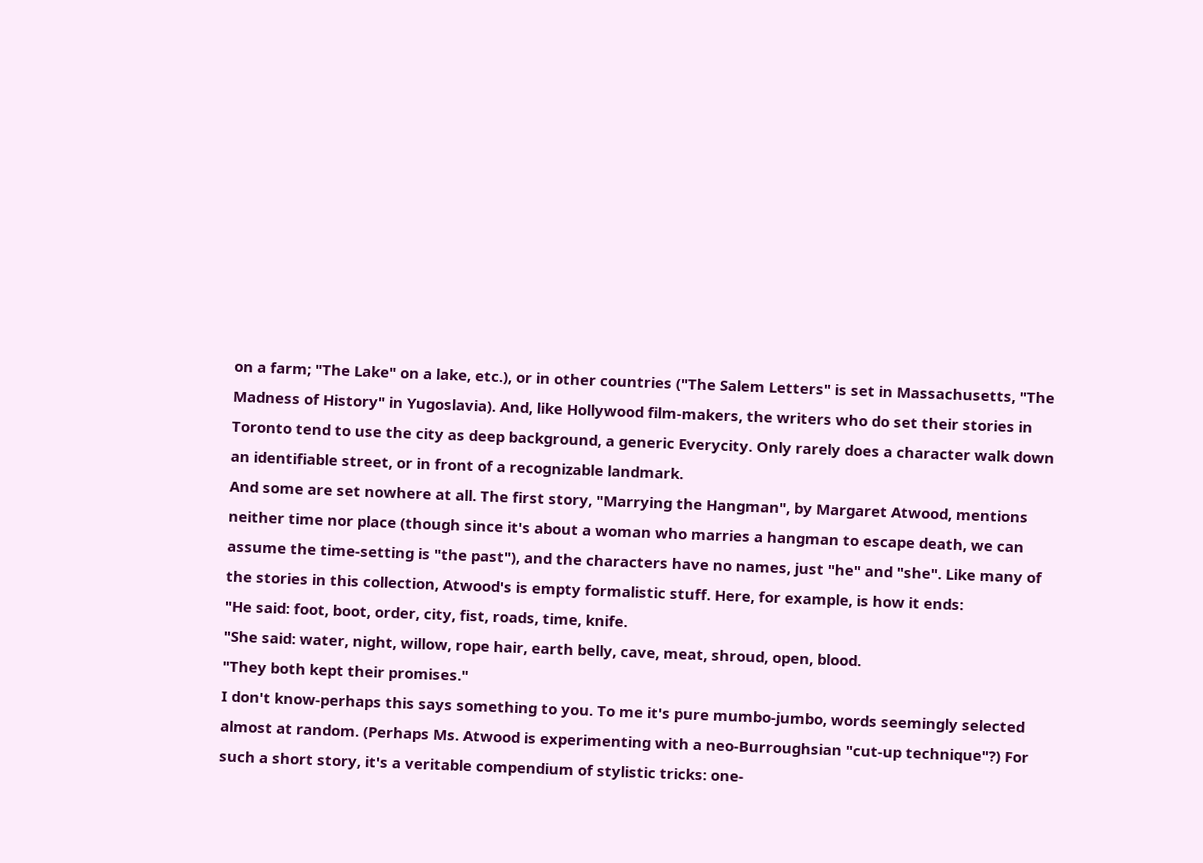on a farm; "The Lake" on a lake, etc.), or in other countries ("The Salem Letters" is set in Massachusetts, "The Madness of History" in Yugoslavia). And, like Hollywood film-makers, the writers who do set their stories in Toronto tend to use the city as deep background, a generic Everycity. Only rarely does a character walk down an identifiable street, or in front of a recognizable landmark.
And some are set nowhere at all. The first story, "Marrying the Hangman", by Margaret Atwood, mentions neither time nor place (though since it's about a woman who marries a hangman to escape death, we can assume the time-setting is "the past"), and the characters have no names, just "he" and "she". Like many of the stories in this collection, Atwood's is empty formalistic stuff. Here, for example, is how it ends:
"He said: foot, boot, order, city, fist, roads, time, knife.
"She said: water, night, willow, rope hair, earth belly, cave, meat, shroud, open, blood.
"They both kept their promises."
I don't know-perhaps this says something to you. To me it's pure mumbo-jumbo, words seemingly selected almost at random. (Perhaps Ms. Atwood is experimenting with a neo-Burroughsian "cut-up technique"?) For such a short story, it's a veritable compendium of stylistic tricks: one-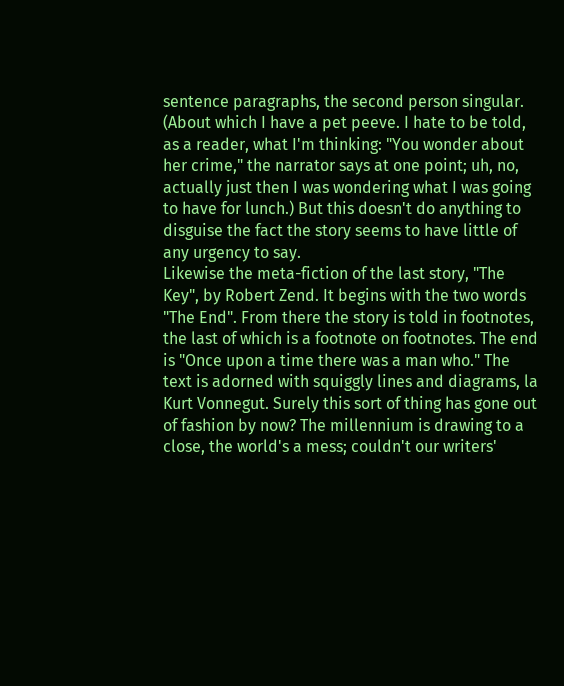sentence paragraphs, the second person singular. (About which I have a pet peeve. I hate to be told, as a reader, what I'm thinking: "You wonder about her crime," the narrator says at one point; uh, no, actually just then I was wondering what I was going to have for lunch.) But this doesn't do anything to disguise the fact the story seems to have little of any urgency to say.
Likewise the meta-fiction of the last story, "The Key", by Robert Zend. It begins with the two words "The End". From there the story is told in footnotes, the last of which is a footnote on footnotes. The end is "Once upon a time there was a man who." The text is adorned with squiggly lines and diagrams, la Kurt Vonnegut. Surely this sort of thing has gone out of fashion by now? The millennium is drawing to a close, the world's a mess; couldn't our writers'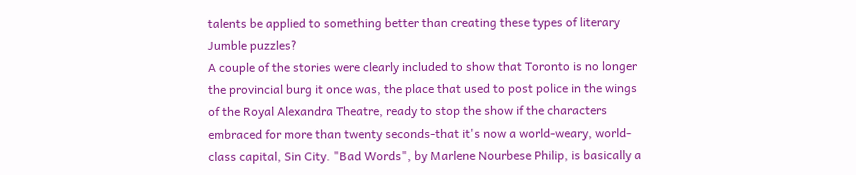talents be applied to something better than creating these types of literary Jumble puzzles?
A couple of the stories were clearly included to show that Toronto is no longer the provincial burg it once was, the place that used to post police in the wings of the Royal Alexandra Theatre, ready to stop the show if the characters embraced for more than twenty seconds-that it's now a world-weary, world-class capital, Sin City. "Bad Words", by Marlene Nourbese Philip, is basically a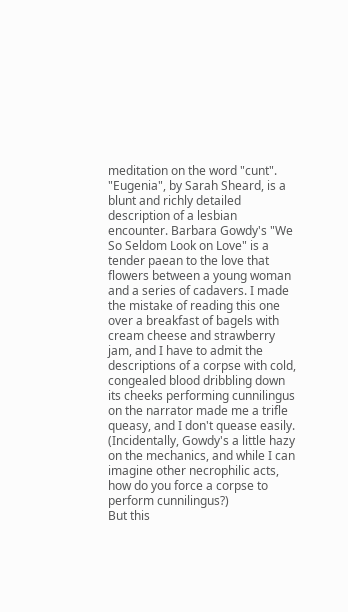meditation on the word "cunt". "Eugenia", by Sarah Sheard, is a blunt and richly detailed description of a lesbian encounter. Barbara Gowdy's "We So Seldom Look on Love" is a tender paean to the love that flowers between a young woman and a series of cadavers. I made the mistake of reading this one over a breakfast of bagels with cream cheese and strawberry jam, and I have to admit the descriptions of a corpse with cold, congealed blood dribbling down its cheeks performing cunnilingus on the narrator made me a trifle queasy, and I don't quease easily. (Incidentally, Gowdy's a little hazy on the mechanics, and while I can imagine other necrophilic acts, how do you force a corpse to perform cunnilingus?)
But this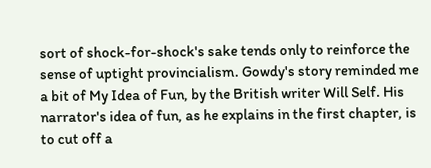sort of shock-for-shock's sake tends only to reinforce the sense of uptight provincialism. Gowdy's story reminded me a bit of My Idea of Fun, by the British writer Will Self. His narrator's idea of fun, as he explains in the first chapter, is to cut off a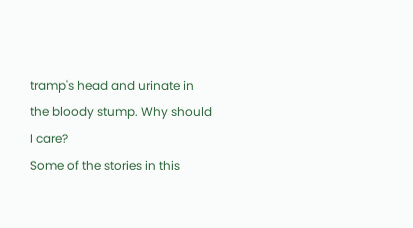tramp's head and urinate in the bloody stump. Why should I care?
Some of the stories in this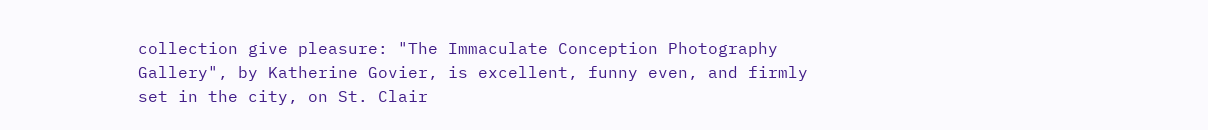collection give pleasure: "The Immaculate Conception Photography Gallery", by Katherine Govier, is excellent, funny even, and firmly set in the city, on St. Clair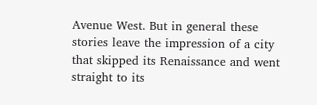Avenue West. But in general these stories leave the impression of a city that skipped its Renaissance and went straight to its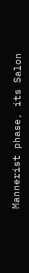Mannerist phase, its Salon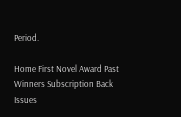Period.

Home First Novel Award Past Winners Subscription Back Issues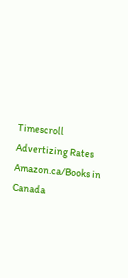Timescroll Advertizing Rates
Amazon.ca/Books in Canada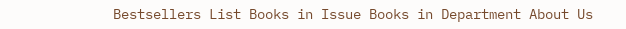Bestsellers List Books in Issue Books in Department About Us